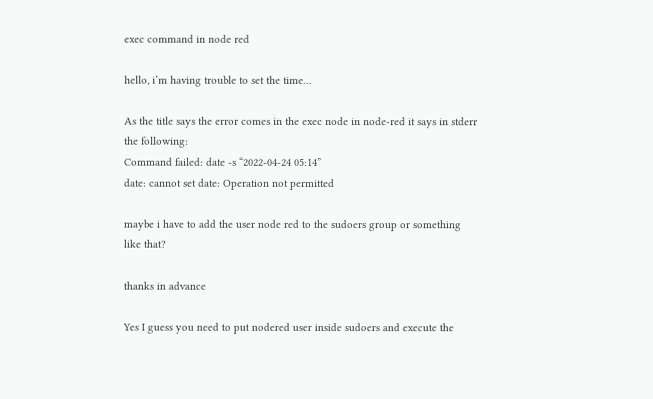exec command in node red

hello, i’m having trouble to set the time…

As the title says the error comes in the exec node in node-red it says in stderr the following:
Command failed: date -s “2022-04-24 05:14”
date: cannot set date: Operation not permitted

maybe i have to add the user node red to the sudoers group or something like that?

thanks in advance

Yes I guess you need to put nodered user inside sudoers and execute the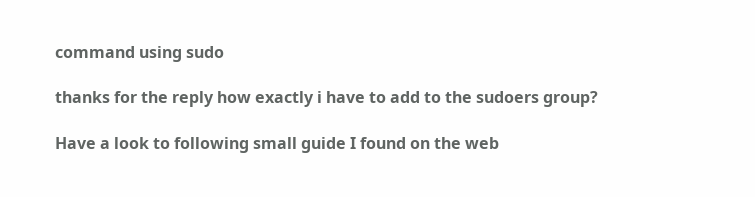command using sudo

thanks for the reply how exactly i have to add to the sudoers group?

Have a look to following small guide I found on the web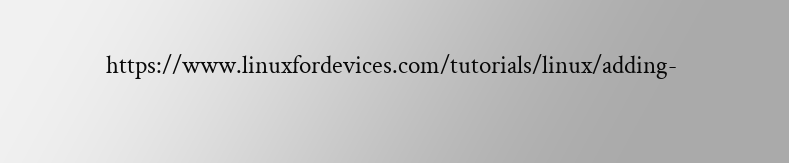https://www.linuxfordevices.com/tutorials/linux/adding-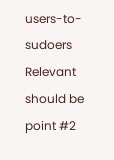users-to-sudoers
Relevant should be point #2